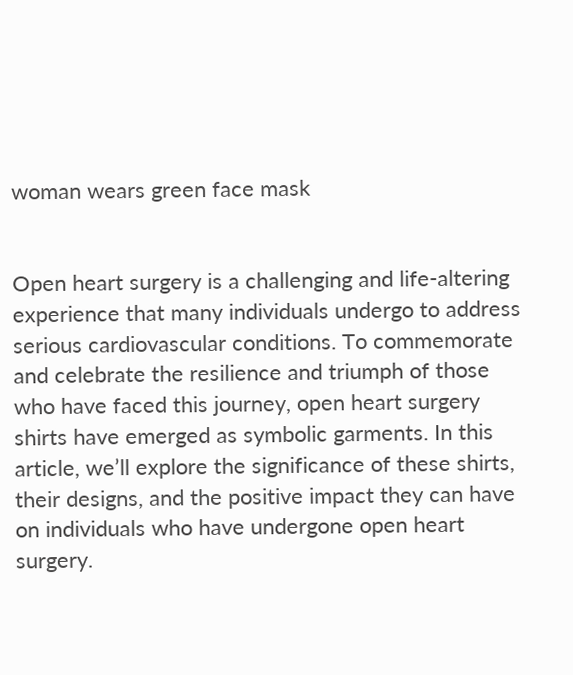woman wears green face mask


Open heart surgery is a challenging and life-altering experience that many individuals undergo to address serious cardiovascular conditions. To commemorate and celebrate the resilience and triumph of those who have faced this journey, open heart surgery shirts have emerged as symbolic garments. In this article, we’ll explore the significance of these shirts, their designs, and the positive impact they can have on individuals who have undergone open heart surgery.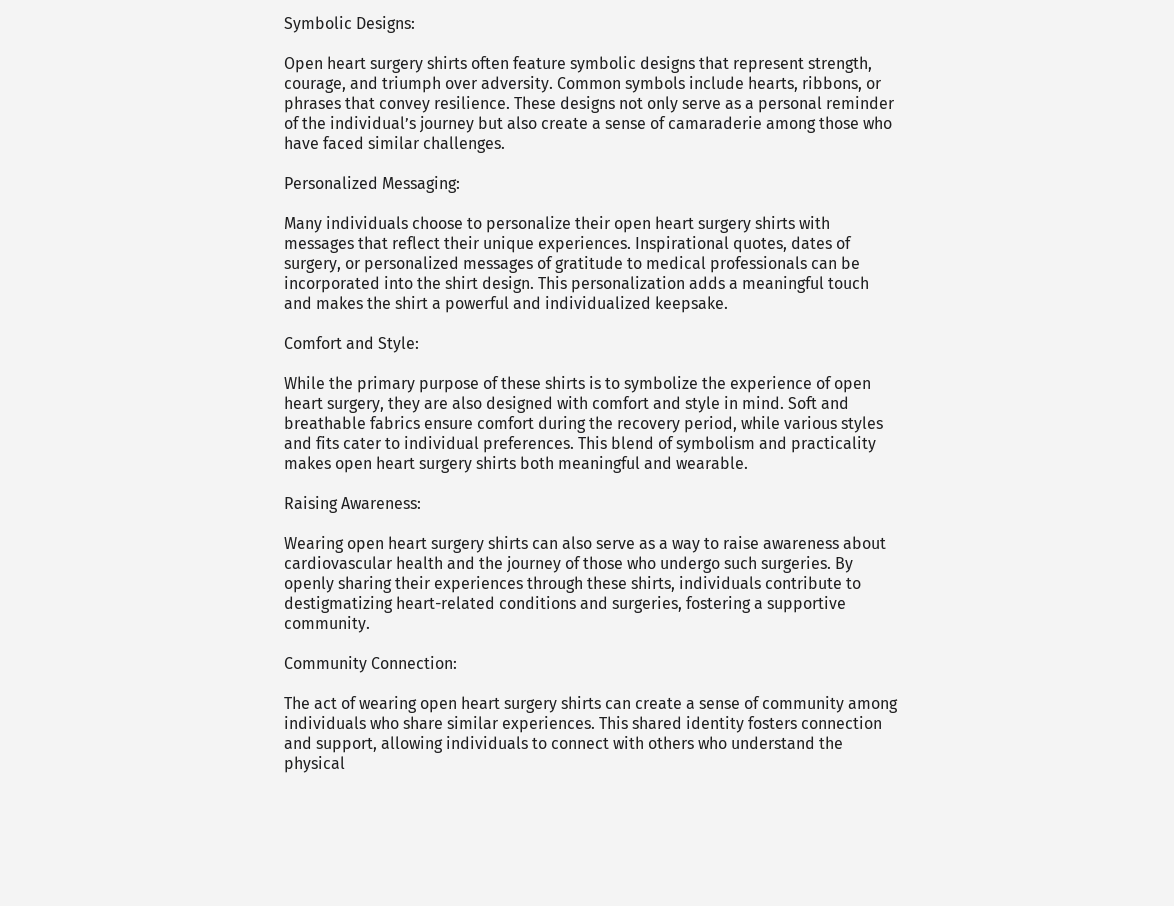Symbolic Designs:

Open heart surgery shirts often feature symbolic designs that represent strength, courage, and triumph over adversity. Common symbols include hearts, ribbons, or phrases that convey resilience. These designs not only serve as a personal reminder of the individual’s journey but also create a sense of camaraderie among those who have faced similar challenges.

Personalized Messaging:

Many individuals choose to personalize their open heart surgery shirts with messages that reflect their unique experiences. Inspirational quotes, dates of surgery, or personalized messages of gratitude to medical professionals can be incorporated into the shirt design. This personalization adds a meaningful touch and makes the shirt a powerful and individualized keepsake.

Comfort and Style:

While the primary purpose of these shirts is to symbolize the experience of open heart surgery, they are also designed with comfort and style in mind. Soft and breathable fabrics ensure comfort during the recovery period, while various styles and fits cater to individual preferences. This blend of symbolism and practicality makes open heart surgery shirts both meaningful and wearable.

Raising Awareness:

Wearing open heart surgery shirts can also serve as a way to raise awareness about cardiovascular health and the journey of those who undergo such surgeries. By openly sharing their experiences through these shirts, individuals contribute to destigmatizing heart-related conditions and surgeries, fostering a supportive community.

Community Connection:

The act of wearing open heart surgery shirts can create a sense of community among individuals who share similar experiences. This shared identity fosters connection and support, allowing individuals to connect with others who understand the physical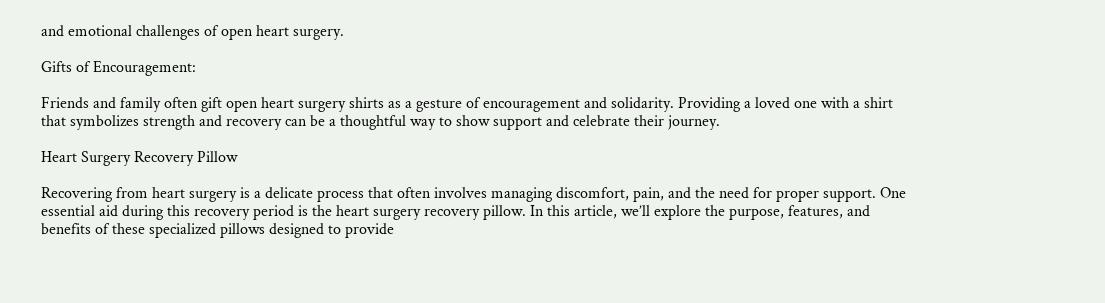and emotional challenges of open heart surgery.

Gifts of Encouragement:

Friends and family often gift open heart surgery shirts as a gesture of encouragement and solidarity. Providing a loved one with a shirt that symbolizes strength and recovery can be a thoughtful way to show support and celebrate their journey.

Heart Surgery Recovery Pillow

Recovering from heart surgery is a delicate process that often involves managing discomfort, pain, and the need for proper support. One essential aid during this recovery period is the heart surgery recovery pillow. In this article, we’ll explore the purpose, features, and benefits of these specialized pillows designed to provide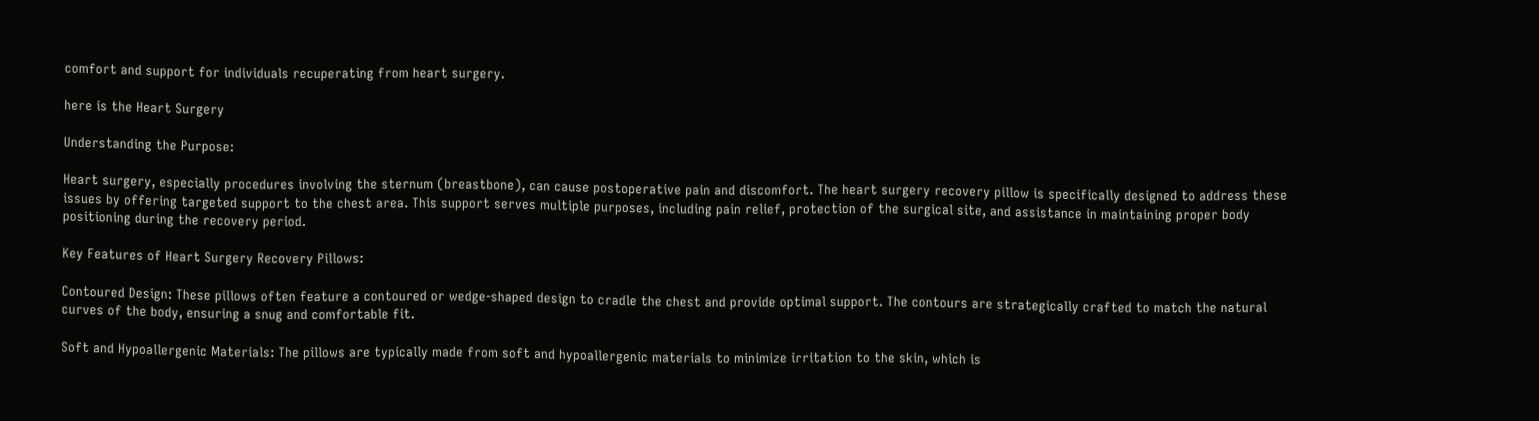comfort and support for individuals recuperating from heart surgery.

here is the Heart Surgery

Understanding the Purpose:

Heart surgery, especially procedures involving the sternum (breastbone), can cause postoperative pain and discomfort. The heart surgery recovery pillow is specifically designed to address these issues by offering targeted support to the chest area. This support serves multiple purposes, including pain relief, protection of the surgical site, and assistance in maintaining proper body positioning during the recovery period.

Key Features of Heart Surgery Recovery Pillows:

Contoured Design: These pillows often feature a contoured or wedge-shaped design to cradle the chest and provide optimal support. The contours are strategically crafted to match the natural curves of the body, ensuring a snug and comfortable fit.

Soft and Hypoallergenic Materials: The pillows are typically made from soft and hypoallergenic materials to minimize irritation to the skin, which is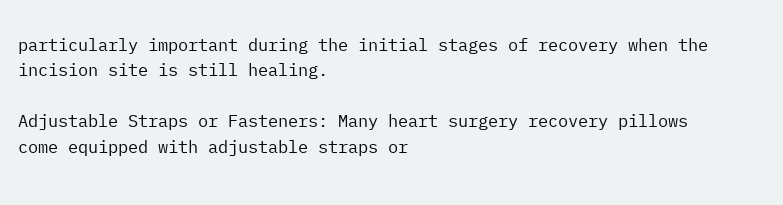particularly important during the initial stages of recovery when the incision site is still healing.

Adjustable Straps or Fasteners: Many heart surgery recovery pillows come equipped with adjustable straps or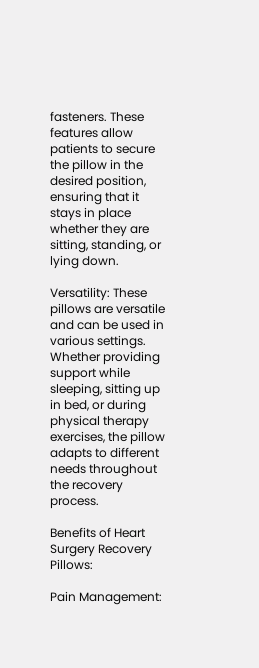fasteners. These features allow patients to secure the pillow in the desired position, ensuring that it stays in place whether they are sitting, standing, or lying down.

Versatility: These pillows are versatile and can be used in various settings. Whether providing support while sleeping, sitting up in bed, or during physical therapy exercises, the pillow adapts to different needs throughout the recovery process.

Benefits of Heart Surgery Recovery Pillows:

Pain Management: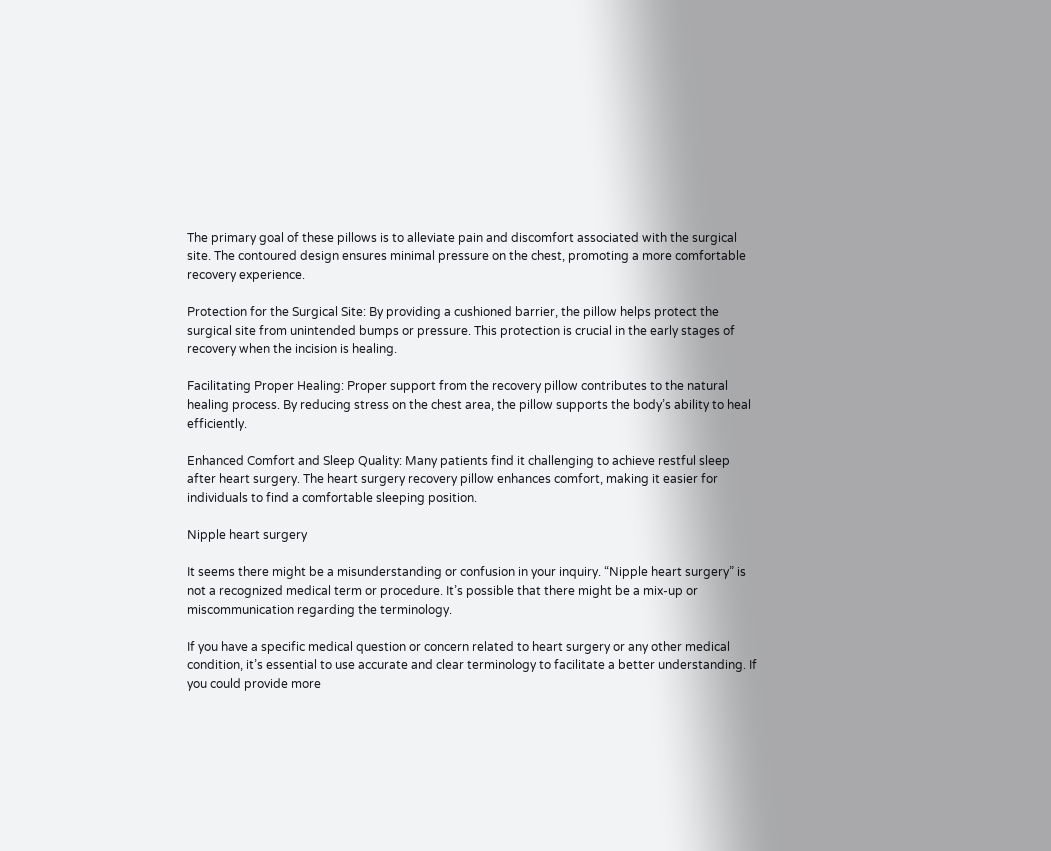The primary goal of these pillows is to alleviate pain and discomfort associated with the surgical site. The contoured design ensures minimal pressure on the chest, promoting a more comfortable recovery experience.

Protection for the Surgical Site: By providing a cushioned barrier, the pillow helps protect the surgical site from unintended bumps or pressure. This protection is crucial in the early stages of recovery when the incision is healing.

Facilitating Proper Healing: Proper support from the recovery pillow contributes to the natural healing process. By reducing stress on the chest area, the pillow supports the body’s ability to heal efficiently.

Enhanced Comfort and Sleep Quality: Many patients find it challenging to achieve restful sleep after heart surgery. The heart surgery recovery pillow enhances comfort, making it easier for individuals to find a comfortable sleeping position.

Nipple heart surgery

It seems there might be a misunderstanding or confusion in your inquiry. “Nipple heart surgery” is not a recognized medical term or procedure. It’s possible that there might be a mix-up or miscommunication regarding the terminology.

If you have a specific medical question or concern related to heart surgery or any other medical condition, it’s essential to use accurate and clear terminology to facilitate a better understanding. If you could provide more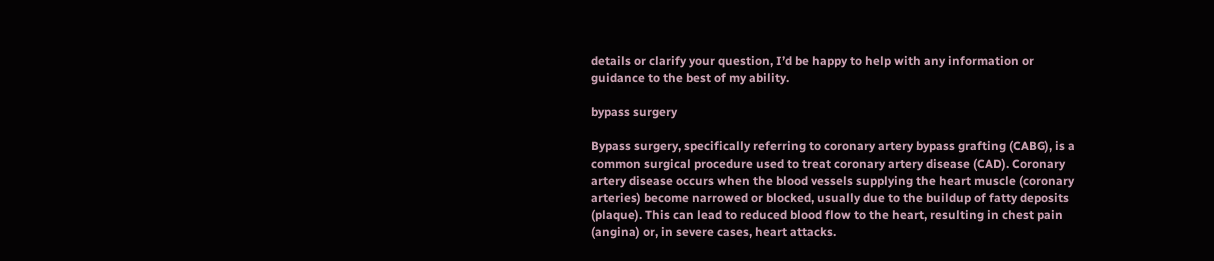details or clarify your question, I’d be happy to help with any information or guidance to the best of my ability.

bypass surgery

Bypass surgery, specifically referring to coronary artery bypass grafting (CABG), is a common surgical procedure used to treat coronary artery disease (CAD). Coronary artery disease occurs when the blood vessels supplying the heart muscle (coronary arteries) become narrowed or blocked, usually due to the buildup of fatty deposits (plaque). This can lead to reduced blood flow to the heart, resulting in chest pain (angina) or, in severe cases, heart attacks.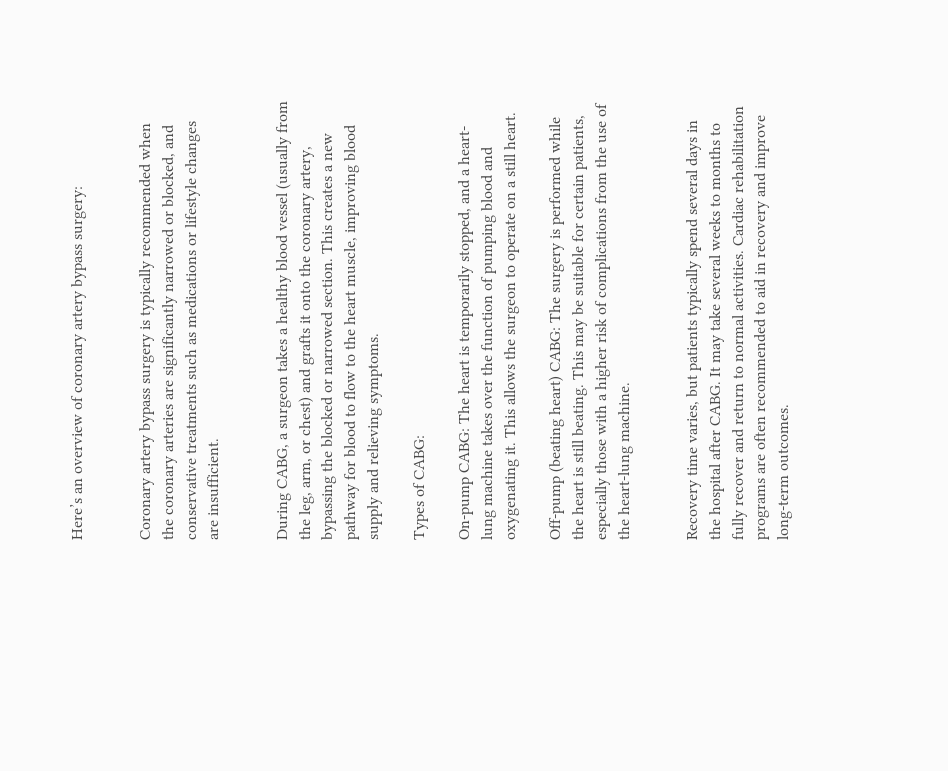Here’s an overview of coronary artery bypass surgery:


Coronary artery bypass surgery is typically recommended when the coronary arteries are significantly narrowed or blocked, and conservative treatments such as medications or lifestyle changes are insufficient.


During CABG, a surgeon takes a healthy blood vessel (usually from the leg, arm, or chest) and grafts it onto the coronary artery, bypassing the blocked or narrowed section. This creates a new pathway for blood to flow to the heart muscle, improving blood supply and relieving symptoms.

Types of CABG:

On-pump CABG: The heart is temporarily stopped, and a heart-lung machine takes over the function of pumping blood and oxygenating it. This allows the surgeon to operate on a still heart.

Off-pump (beating heart) CABG: The surgery is performed while the heart is still beating. This may be suitable for certain patients, especially those with a higher risk of complications from the use of the heart-lung machine.


Recovery time varies, but patients typically spend several days in the hospital after CABG. It may take several weeks to months to fully recover and return to normal activities. Cardiac rehabilitation programs are often recommended to aid in recovery and improve long-term outcomes.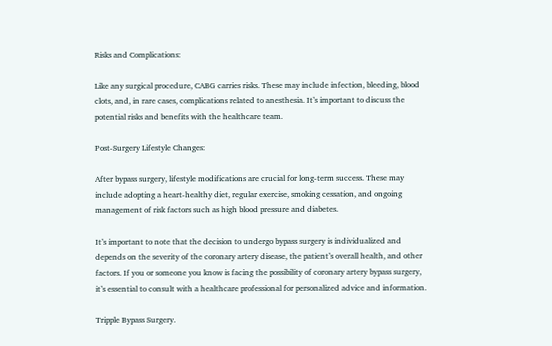Risks and Complications:

Like any surgical procedure, CABG carries risks. These may include infection, bleeding, blood clots, and, in rare cases, complications related to anesthesia. It’s important to discuss the potential risks and benefits with the healthcare team.

Post-Surgery Lifestyle Changes:

After bypass surgery, lifestyle modifications are crucial for long-term success. These may include adopting a heart-healthy diet, regular exercise, smoking cessation, and ongoing management of risk factors such as high blood pressure and diabetes.

It’s important to note that the decision to undergo bypass surgery is individualized and depends on the severity of the coronary artery disease, the patient’s overall health, and other factors. If you or someone you know is facing the possibility of coronary artery bypass surgery, it’s essential to consult with a healthcare professional for personalized advice and information.

Tripple Bypass Surgery.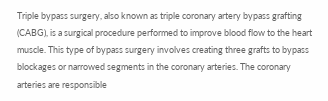Triple bypass surgery, also known as triple coronary artery bypass grafting (CABG), is a surgical procedure performed to improve blood flow to the heart muscle. This type of bypass surgery involves creating three grafts to bypass blockages or narrowed segments in the coronary arteries. The coronary arteries are responsible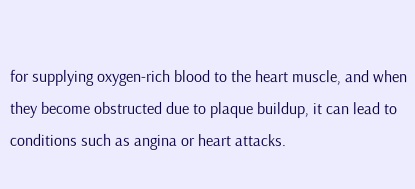for supplying oxygen-rich blood to the heart muscle, and when they become obstructed due to plaque buildup, it can lead to conditions such as angina or heart attacks.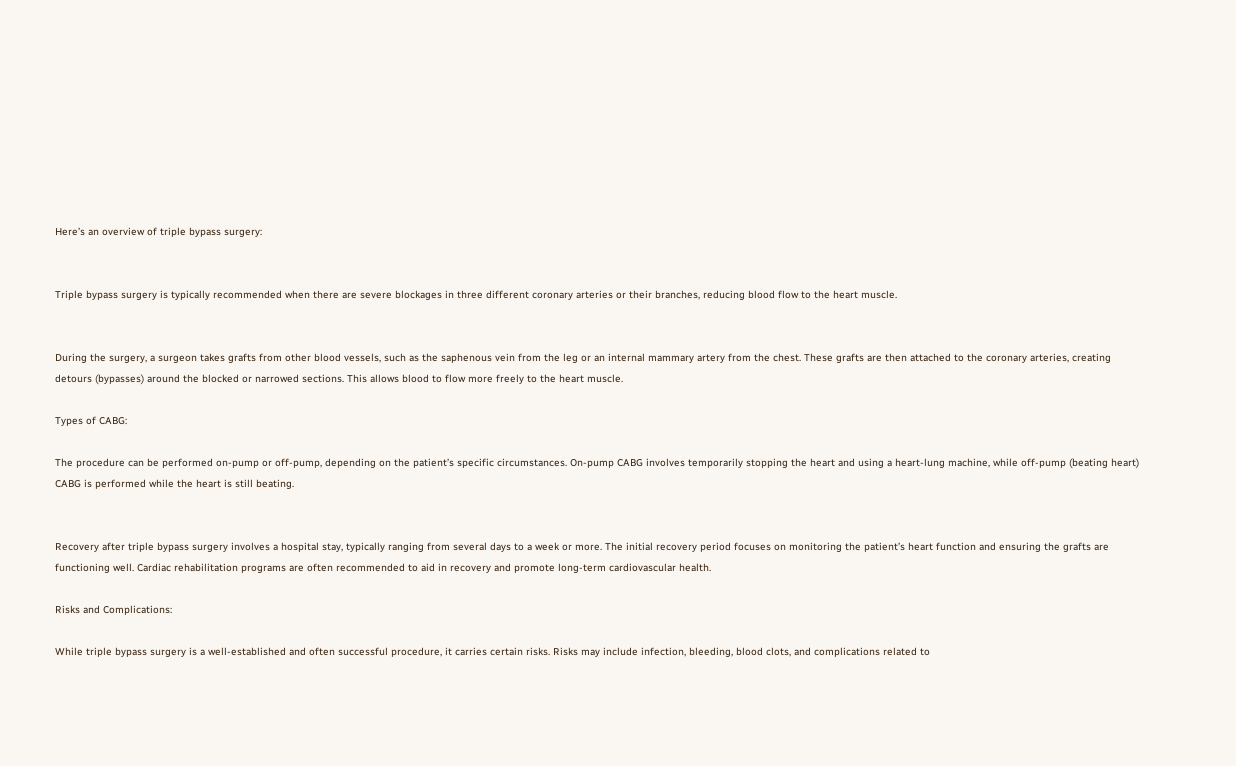Here’s an overview of triple bypass surgery:


Triple bypass surgery is typically recommended when there are severe blockages in three different coronary arteries or their branches, reducing blood flow to the heart muscle.


During the surgery, a surgeon takes grafts from other blood vessels, such as the saphenous vein from the leg or an internal mammary artery from the chest. These grafts are then attached to the coronary arteries, creating detours (bypasses) around the blocked or narrowed sections. This allows blood to flow more freely to the heart muscle.

Types of CABG:

The procedure can be performed on-pump or off-pump, depending on the patient’s specific circumstances. On-pump CABG involves temporarily stopping the heart and using a heart-lung machine, while off-pump (beating heart) CABG is performed while the heart is still beating.


Recovery after triple bypass surgery involves a hospital stay, typically ranging from several days to a week or more. The initial recovery period focuses on monitoring the patient’s heart function and ensuring the grafts are functioning well. Cardiac rehabilitation programs are often recommended to aid in recovery and promote long-term cardiovascular health.

Risks and Complications:

While triple bypass surgery is a well-established and often successful procedure, it carries certain risks. Risks may include infection, bleeding, blood clots, and complications related to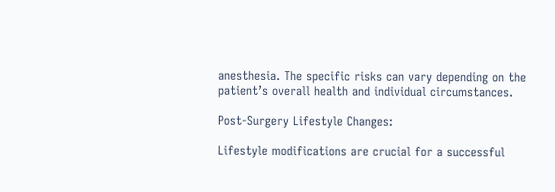anesthesia. The specific risks can vary depending on the patient’s overall health and individual circumstances.

Post-Surgery Lifestyle Changes:

Lifestyle modifications are crucial for a successful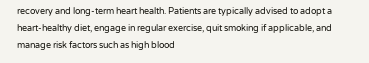recovery and long-term heart health. Patients are typically advised to adopt a heart-healthy diet, engage in regular exercise, quit smoking if applicable, and manage risk factors such as high blood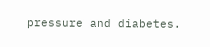pressure and diabetes.